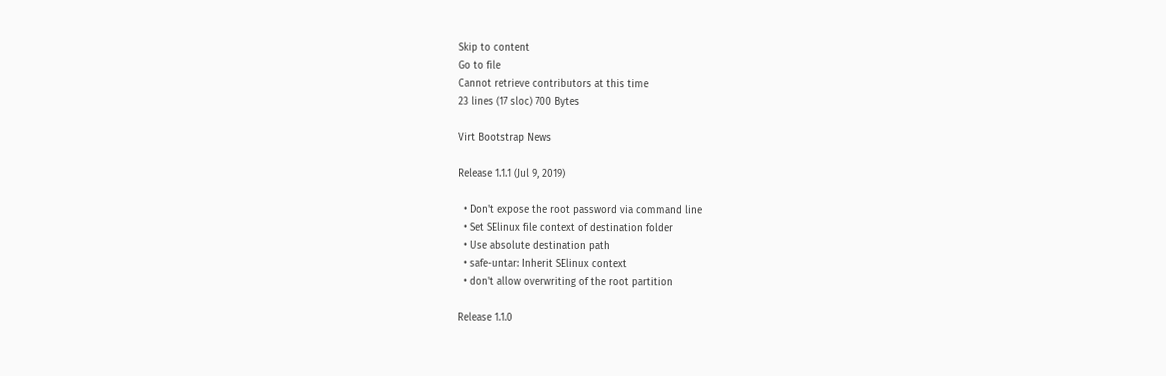Skip to content
Go to file
Cannot retrieve contributors at this time
23 lines (17 sloc) 700 Bytes

Virt Bootstrap News

Release 1.1.1 (Jul 9, 2019)

  • Don't expose the root password via command line
  • Set SElinux file context of destination folder
  • Use absolute destination path
  • safe-untar: Inherit SElinux context
  • don't allow overwriting of the root partition

Release 1.1.0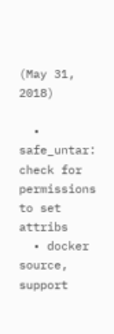(May 31, 2018)

  • safe_untar: check for permissions to set attribs
  • docker source, support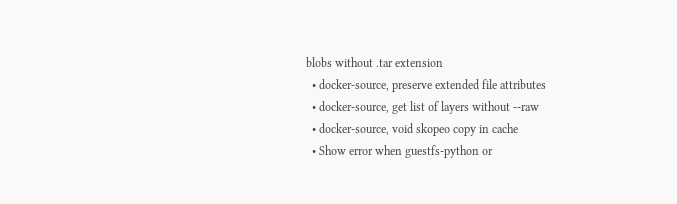blobs without .tar extension
  • docker-source, preserve extended file attributes
  • docker-source, get list of layers without --raw
  • docker-source, void skopeo copy in cache
  • Show error when guestfs-python or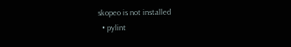skopeo is not installed
  • pylint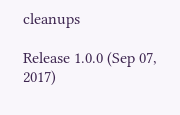cleanups

Release 1.0.0 (Sep 07, 2017)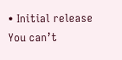• Initial release
You can’t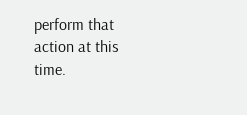perform that action at this time.